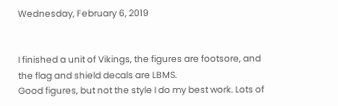Wednesday, February 6, 2019


I finished a unit of Vikings, the figures are footsore, and the flag and shield decals are LBMS.
Good figures, but not the style I do my best work. Lots of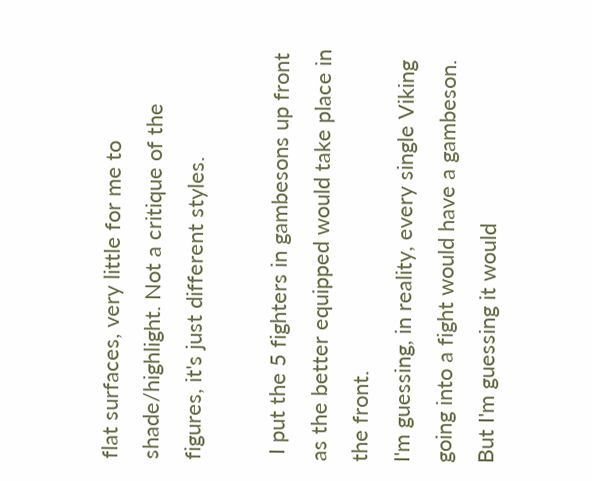flat surfaces, very little for me to shade/highlight. Not a critique of the figures, it's just different styles.

 I put the 5 fighters in gambesons up front as the better equipped would take place in the front.
I'm guessing, in reality, every single Viking going into a fight would have a gambeson.
But I'm guessing it would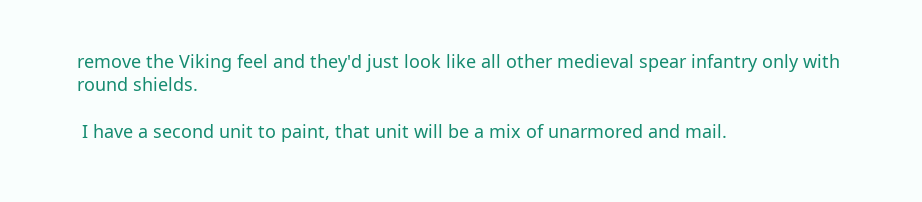remove the Viking feel and they'd just look like all other medieval spear infantry only with round shields.

 I have a second unit to paint, that unit will be a mix of unarmored and mail.